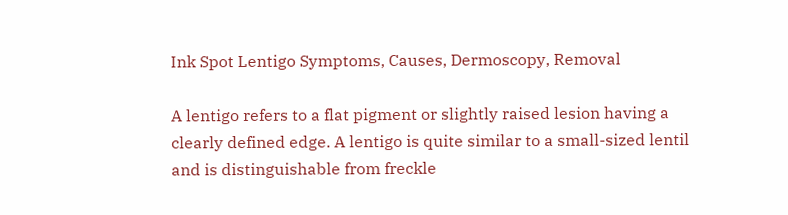Ink Spot Lentigo Symptoms, Causes, Dermoscopy, Removal

A lentigo refers to a flat pigment or slightly raised lesion having a clearly defined edge. A lentigo is quite similar to a small-sized lentil and is distinguishable from freckle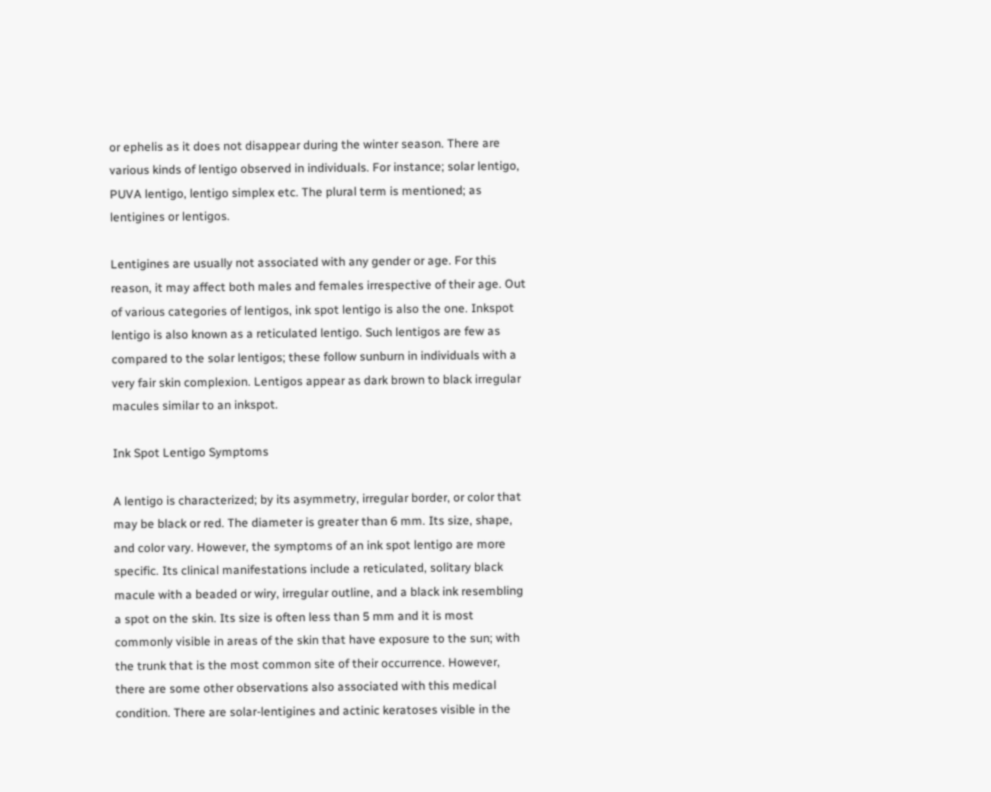or ephelis as it does not disappear during the winter season. There are various kinds of lentigo observed in individuals. For instance; solar lentigo, PUVA lentigo, lentigo simplex etc. The plural term is mentioned; as lentigines or lentigos.

Lentigines are usually not associated with any gender or age. For this reason, it may affect both males and females irrespective of their age. Out of various categories of lentigos, ink spot lentigo is also the one. Inkspot lentigo is also known as a reticulated lentigo. Such lentigos are few as compared to the solar lentigos; these follow sunburn in individuals with a very fair skin complexion. Lentigos appear as dark brown to black irregular macules similar to an inkspot.

Ink Spot Lentigo Symptoms

A lentigo is characterized; by its asymmetry, irregular border, or color that may be black or red. The diameter is greater than 6 mm. Its size, shape, and color vary. However, the symptoms of an ink spot lentigo are more specific. Its clinical manifestations include a reticulated, solitary black macule with a beaded or wiry, irregular outline, and a black ink resembling a spot on the skin. Its size is often less than 5 mm and it is most commonly visible in areas of the skin that have exposure to the sun; with the trunk that is the most common site of their occurrence. However, there are some other observations also associated with this medical condition. There are solar-lentigines and actinic keratoses visible in the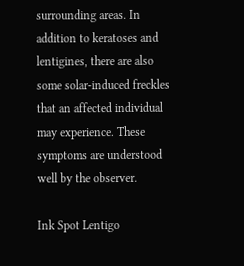surrounding areas. In addition to keratoses and lentigines, there are also some solar-induced freckles that an affected individual may experience. These symptoms are understood well by the observer.

Ink Spot Lentigo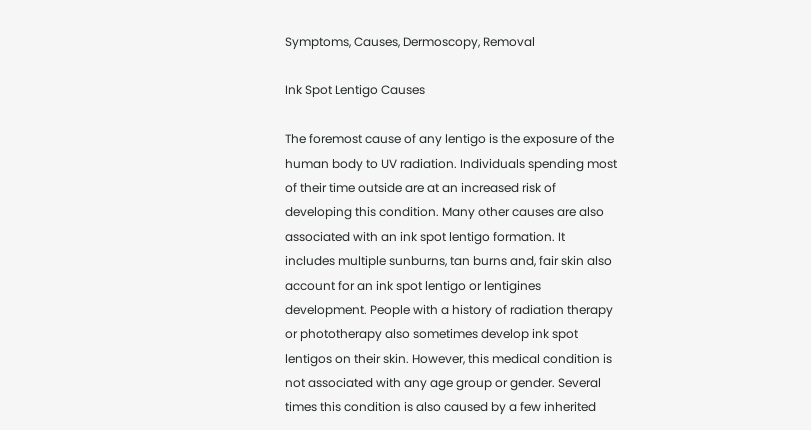Symptoms, Causes, Dermoscopy, Removal

Ink Spot Lentigo Causes

The foremost cause of any lentigo is the exposure of the human body to UV radiation. Individuals spending most of their time outside are at an increased risk of developing this condition. Many other causes are also associated with an ink spot lentigo formation. It includes multiple sunburns, tan burns and, fair skin also account for an ink spot lentigo or lentigines development. People with a history of radiation therapy or phototherapy also sometimes develop ink spot lentigos on their skin. However, this medical condition is not associated with any age group or gender. Several times this condition is also caused by a few inherited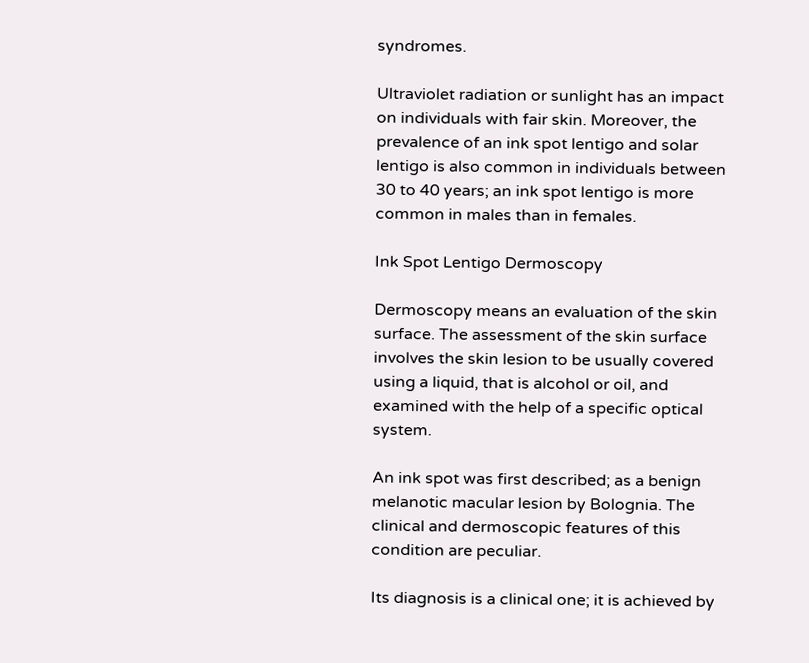syndromes.

Ultraviolet radiation or sunlight has an impact on individuals with fair skin. Moreover, the prevalence of an ink spot lentigo and solar lentigo is also common in individuals between 30 to 40 years; an ink spot lentigo is more common in males than in females.

Ink Spot Lentigo Dermoscopy

Dermoscopy means an evaluation of the skin surface. The assessment of the skin surface involves the skin lesion to be usually covered using a liquid, that is alcohol or oil, and examined with the help of a specific optical system.

An ink spot was first described; as a benign melanotic macular lesion by Bolognia. The clinical and dermoscopic features of this condition are peculiar.

Its diagnosis is a clinical one; it is achieved by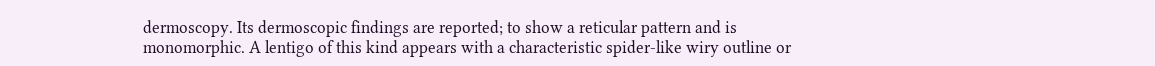dermoscopy. Its dermoscopic findings are reported; to show a reticular pattern and is monomorphic. A lentigo of this kind appears with a characteristic spider-like wiry outline or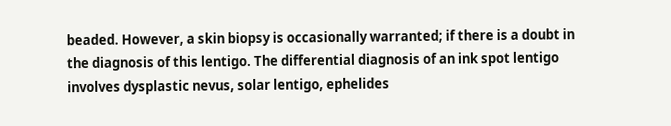beaded. However, a skin biopsy is occasionally warranted; if there is a doubt in the diagnosis of this lentigo. The differential diagnosis of an ink spot lentigo involves dysplastic nevus, solar lentigo, ephelides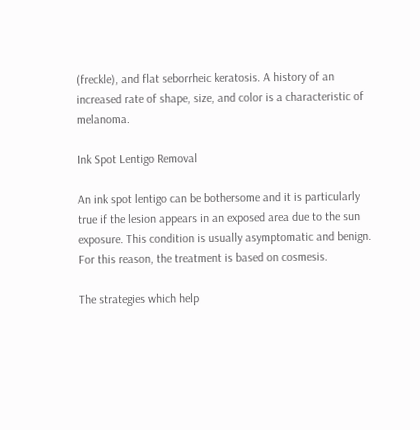(freckle), and flat seborrheic keratosis. A history of an increased rate of shape, size, and color is a characteristic of melanoma.

Ink Spot Lentigo Removal

An ink spot lentigo can be bothersome and it is particularly true if the lesion appears in an exposed area due to the sun exposure. This condition is usually asymptomatic and benign. For this reason, the treatment is based on cosmesis.

The strategies which help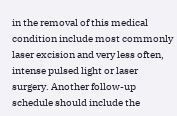in the removal of this medical condition include most commonly laser excision and very less often, intense pulsed light or laser surgery. Another follow-up schedule should include the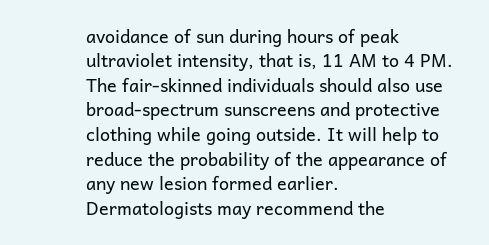avoidance of sun during hours of peak ultraviolet intensity, that is, 11 AM to 4 PM. The fair-skinned individuals should also use broad-spectrum sunscreens and protective clothing while going outside. It will help to reduce the probability of the appearance of any new lesion formed earlier. Dermatologists may recommend the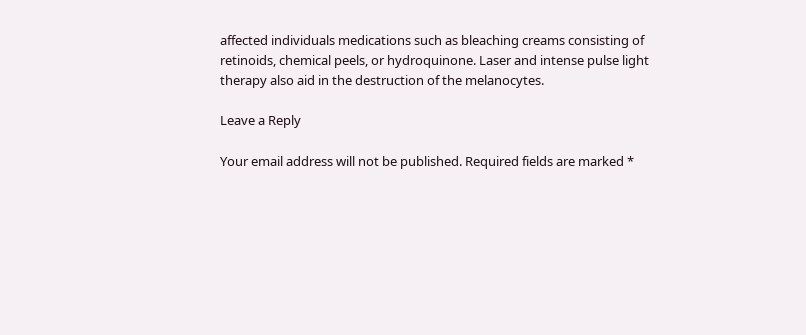affected individuals medications such as bleaching creams consisting of retinoids, chemical peels, or hydroquinone. Laser and intense pulse light therapy also aid in the destruction of the melanocytes.

Leave a Reply

Your email address will not be published. Required fields are marked *